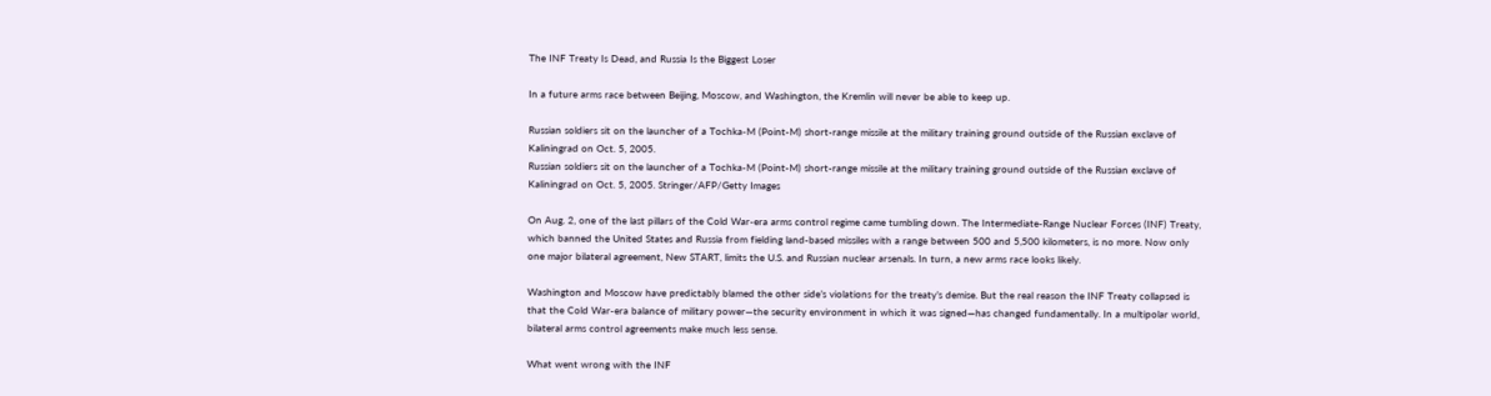The INF Treaty Is Dead, and Russia Is the Biggest Loser

In a future arms race between Beijing, Moscow, and Washington, the Kremlin will never be able to keep up.

Russian soldiers sit on the launcher of a Tochka-M (Point-M) short-range missile at the military training ground outside of the Russian exclave of Kaliningrad on Oct. 5, 2005.
Russian soldiers sit on the launcher of a Tochka-M (Point-M) short-range missile at the military training ground outside of the Russian exclave of Kaliningrad on Oct. 5, 2005. Stringer/AFP/Getty Images

On Aug. 2, one of the last pillars of the Cold War-era arms control regime came tumbling down. The Intermediate-Range Nuclear Forces (INF) Treaty, which banned the United States and Russia from fielding land-based missiles with a range between 500 and 5,500 kilometers, is no more. Now only one major bilateral agreement, New START, limits the U.S. and Russian nuclear arsenals. In turn, a new arms race looks likely.

Washington and Moscow have predictably blamed the other side’s violations for the treaty’s demise. But the real reason the INF Treaty collapsed is that the Cold War-era balance of military power—the security environment in which it was signed—has changed fundamentally. In a multipolar world, bilateral arms control agreements make much less sense.

What went wrong with the INF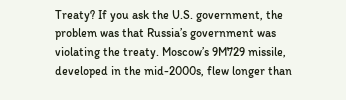Treaty? If you ask the U.S. government, the problem was that Russia’s government was violating the treaty. Moscow’s 9M729 missile, developed in the mid-2000s, flew longer than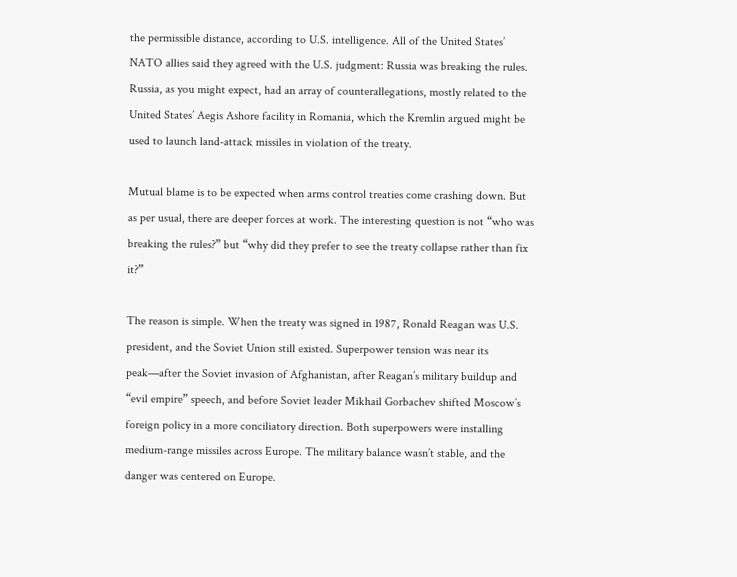the permissible distance, according to U.S. intelligence. All of the United States’ NATO allies said they agreed with the U.S. judgment: Russia was breaking the rules. Russia, as you might expect, had an array of counterallegations, mostly related to the United States’ Aegis Ashore facility in Romania, which the Kremlin argued might be used to launch land-attack missiles in violation of the treaty.

Mutual blame is to be expected when arms control treaties come crashing down. But as per usual, there are deeper forces at work. The interesting question is not “who was breaking the rules?” but “why did they prefer to see the treaty collapse rather than fix it?”

The reason is simple. When the treaty was signed in 1987, Ronald Reagan was U.S. president, and the Soviet Union still existed. Superpower tension was near its peak—after the Soviet invasion of Afghanistan, after Reagan’s military buildup and “evil empire” speech, and before Soviet leader Mikhail Gorbachev shifted Moscow’s foreign policy in a more conciliatory direction. Both superpowers were installing medium-range missiles across Europe. The military balance wasn’t stable, and the danger was centered on Europe.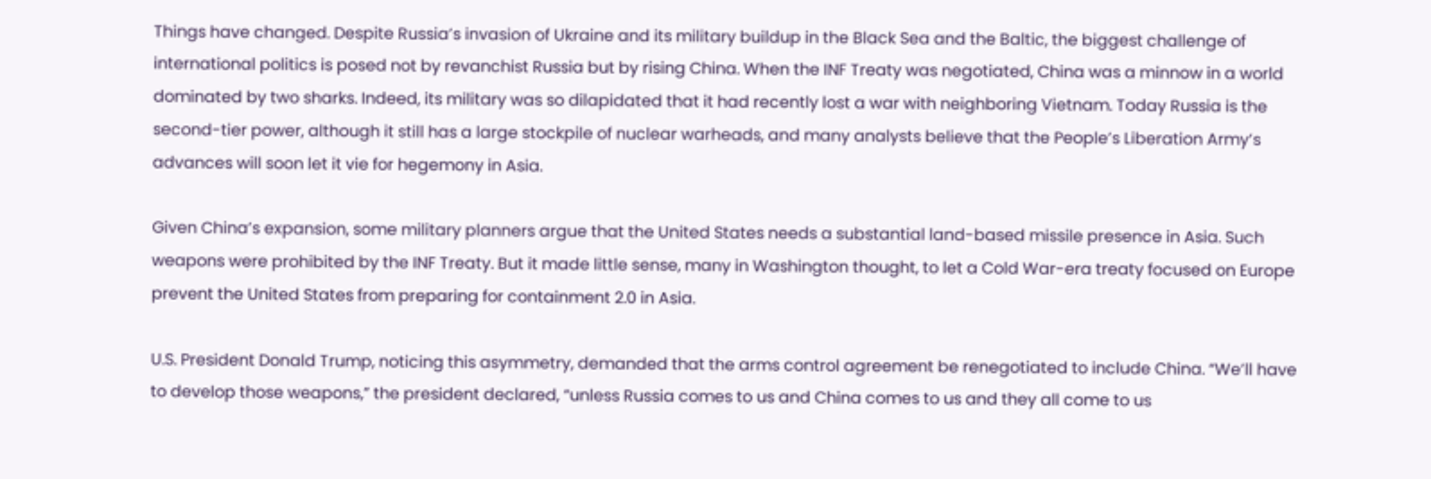Things have changed. Despite Russia’s invasion of Ukraine and its military buildup in the Black Sea and the Baltic, the biggest challenge of international politics is posed not by revanchist Russia but by rising China. When the INF Treaty was negotiated, China was a minnow in a world dominated by two sharks. Indeed, its military was so dilapidated that it had recently lost a war with neighboring Vietnam. Today Russia is the second-tier power, although it still has a large stockpile of nuclear warheads, and many analysts believe that the People’s Liberation Army’s advances will soon let it vie for hegemony in Asia.

Given China’s expansion, some military planners argue that the United States needs a substantial land-based missile presence in Asia. Such weapons were prohibited by the INF Treaty. But it made little sense, many in Washington thought, to let a Cold War-era treaty focused on Europe prevent the United States from preparing for containment 2.0 in Asia.

U.S. President Donald Trump, noticing this asymmetry, demanded that the arms control agreement be renegotiated to include China. “We’ll have to develop those weapons,” the president declared, “unless Russia comes to us and China comes to us and they all come to us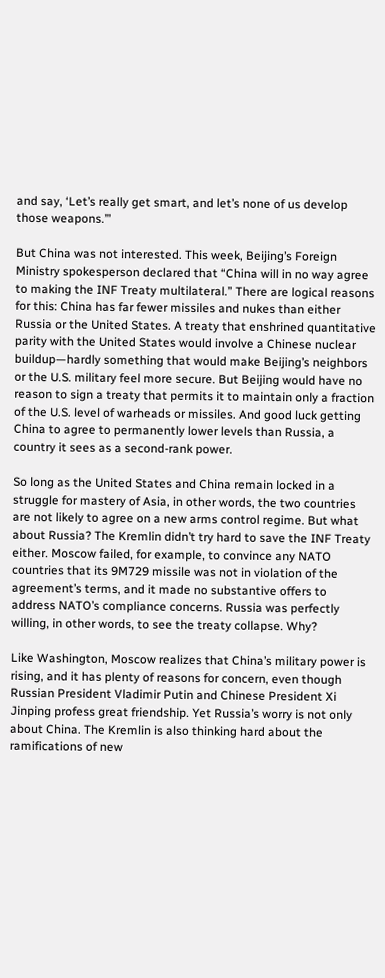and say, ‘Let’s really get smart, and let’s none of us develop those weapons.’”

But China was not interested. This week, Beijing’s Foreign Ministry spokesperson declared that “China will in no way agree to making the INF Treaty multilateral.” There are logical reasons for this: China has far fewer missiles and nukes than either Russia or the United States. A treaty that enshrined quantitative parity with the United States would involve a Chinese nuclear buildup—hardly something that would make Beijing’s neighbors or the U.S. military feel more secure. But Beijing would have no reason to sign a treaty that permits it to maintain only a fraction of the U.S. level of warheads or missiles. And good luck getting China to agree to permanently lower levels than Russia, a country it sees as a second-rank power.

So long as the United States and China remain locked in a struggle for mastery of Asia, in other words, the two countries are not likely to agree on a new arms control regime. But what about Russia? The Kremlin didn’t try hard to save the INF Treaty either. Moscow failed, for example, to convince any NATO countries that its 9M729 missile was not in violation of the agreement’s terms, and it made no substantive offers to address NATO’s compliance concerns. Russia was perfectly willing, in other words, to see the treaty collapse. Why?

Like Washington, Moscow realizes that China’s military power is rising, and it has plenty of reasons for concern, even though Russian President Vladimir Putin and Chinese President Xi Jinping profess great friendship. Yet Russia’s worry is not only about China. The Kremlin is also thinking hard about the ramifications of new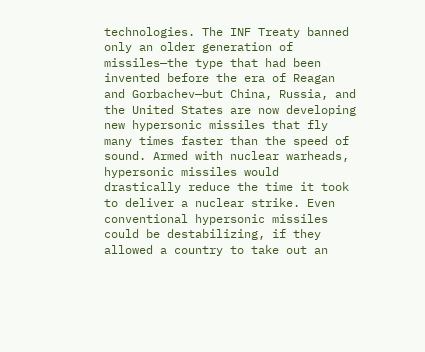technologies. The INF Treaty banned only an older generation of missiles—the type that had been invented before the era of Reagan and Gorbachev—but China, Russia, and the United States are now developing new hypersonic missiles that fly many times faster than the speed of sound. Armed with nuclear warheads, hypersonic missiles would drastically reduce the time it took to deliver a nuclear strike. Even conventional hypersonic missiles could be destabilizing, if they allowed a country to take out an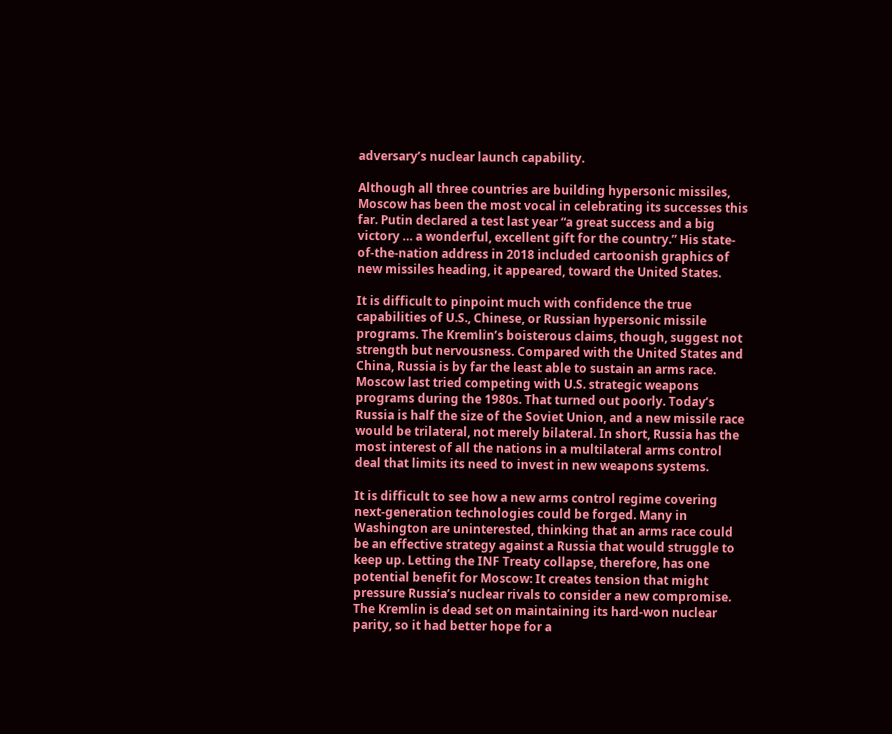adversary’s nuclear launch capability.

Although all three countries are building hypersonic missiles, Moscow has been the most vocal in celebrating its successes this far. Putin declared a test last year “a great success and a big victory … a wonderful, excellent gift for the country.” His state-of-the-nation address in 2018 included cartoonish graphics of new missiles heading, it appeared, toward the United States.

It is difficult to pinpoint much with confidence the true capabilities of U.S., Chinese, or Russian hypersonic missile programs. The Kremlin’s boisterous claims, though, suggest not strength but nervousness. Compared with the United States and China, Russia is by far the least able to sustain an arms race. Moscow last tried competing with U.S. strategic weapons programs during the 1980s. That turned out poorly. Today’s Russia is half the size of the Soviet Union, and a new missile race would be trilateral, not merely bilateral. In short, Russia has the most interest of all the nations in a multilateral arms control deal that limits its need to invest in new weapons systems.

It is difficult to see how a new arms control regime covering next-generation technologies could be forged. Many in Washington are uninterested, thinking that an arms race could be an effective strategy against a Russia that would struggle to keep up. Letting the INF Treaty collapse, therefore, has one potential benefit for Moscow: It creates tension that might pressure Russia’s nuclear rivals to consider a new compromise. The Kremlin is dead set on maintaining its hard-won nuclear parity, so it had better hope for a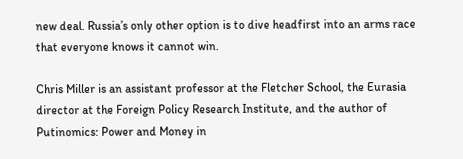new deal. Russia’s only other option is to dive headfirst into an arms race that everyone knows it cannot win.

Chris Miller is an assistant professor at the Fletcher School, the Eurasia director at the Foreign Policy Research Institute, and the author of Putinomics: Power and Money in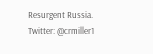Resurgent Russia. Twitter: @crmiller1